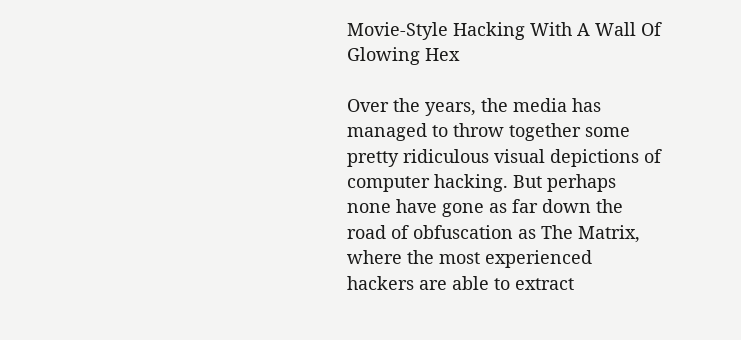Movie-Style Hacking With A Wall Of Glowing Hex

Over the years, the media has managed to throw together some pretty ridiculous visual depictions of computer hacking. But perhaps none have gone as far down the road of obfuscation as The Matrix, where the most experienced hackers are able to extract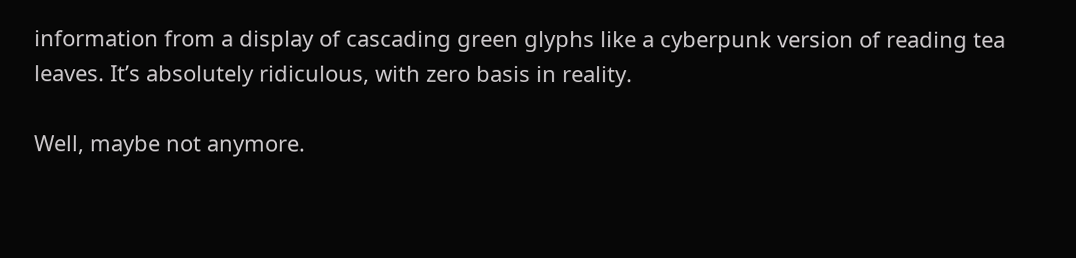information from a display of cascading green glyphs like a cyberpunk version of reading tea leaves. It’s absolutely ridiculous, with zero basis in reality.

Well, maybe not anymore.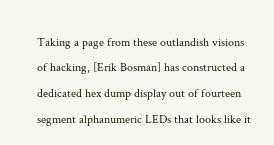Taking a page from these outlandish visions of hacking, [Erik Bosman] has constructed a dedicated hex dump display out of fourteen segment alphanumeric LEDs that looks like it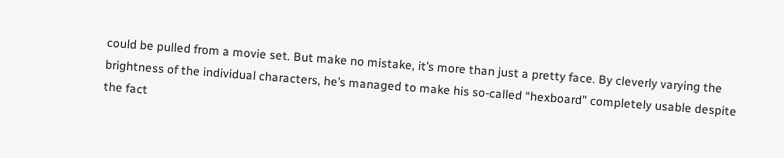could be pulled from a movie set. But make no mistake, it’s more than just a pretty face. By cleverly varying the brightness of the individual characters, he’s managed to make his so-called “hexboard” completely usable despite the fact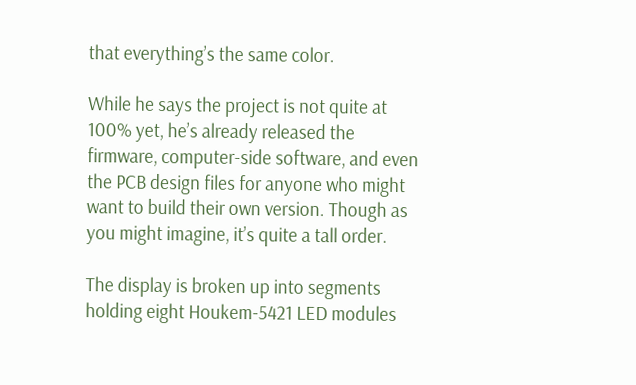that everything’s the same color.

While he says the project is not quite at 100% yet, he’s already released the firmware, computer-side software, and even the PCB design files for anyone who might want to build their own version. Though as you might imagine, it’s quite a tall order.

The display is broken up into segments holding eight Houkem-5421 LED modules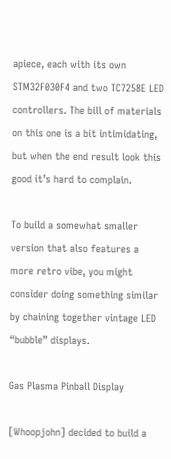apiece, each with its own STM32F030F4 and two TC7258E LED controllers. The bill of materials on this one is a bit intimidating, but when the end result look this good it’s hard to complain.

To build a somewhat smaller version that also features a more retro vibe, you might consider doing something similar by chaining together vintage LED “bubble” displays.

Gas Plasma Pinball Display

[Whoopjohn] decided to build a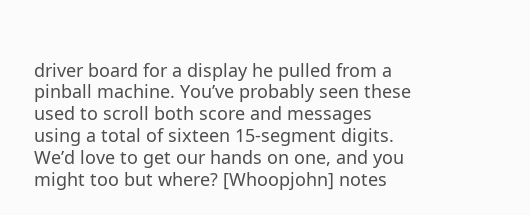driver board for a display he pulled from a pinball machine. You’ve probably seen these used to scroll both score and messages using a total of sixteen 15-segment digits. We’d love to get our hands on one, and you might too but where? [Whoopjohn] notes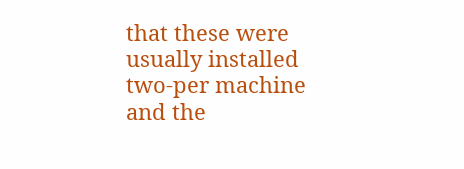that these were usually installed two-per machine and the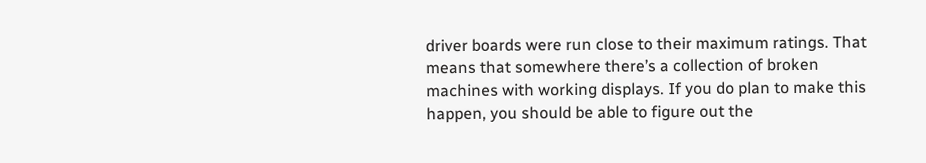driver boards were run close to their maximum ratings. That means that somewhere there’s a collection of broken machines with working displays. If you do plan to make this happen, you should be able to figure out the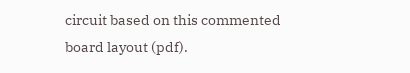circuit based on this commented board layout (pdf).